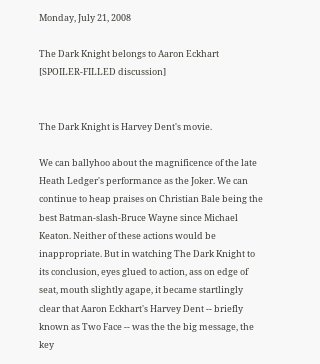Monday, July 21, 2008

The Dark Knight belongs to Aaron Eckhart [SPOILER-FILLED discussion]


The Dark Knight is Harvey Dent's movie.

We can ballyhoo about the magnificence of the late Heath Ledger's performance as the Joker. We can continue to heap praises on Christian Bale being the best Batman-slash-Bruce Wayne since Michael Keaton. Neither of these actions would be inappropriate. But in watching The Dark Knight to its conclusion, eyes glued to action, ass on edge of seat, mouth slightly agape, it became startlingly clear that Aaron Eckhart's Harvey Dent -- briefly known as Two Face -- was the the big message, the key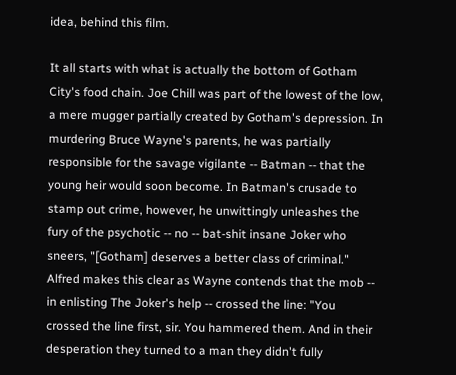idea, behind this film.

It all starts with what is actually the bottom of Gotham City's food chain. Joe Chill was part of the lowest of the low, a mere mugger partially created by Gotham's depression. In murdering Bruce Wayne's parents, he was partially responsible for the savage vigilante -- Batman -- that the young heir would soon become. In Batman's crusade to stamp out crime, however, he unwittingly unleashes the fury of the psychotic -- no -- bat-shit insane Joker who sneers, "[Gotham] deserves a better class of criminal." Alfred makes this clear as Wayne contends that the mob -- in enlisting The Joker's help -- crossed the line: "You crossed the line first, sir. You hammered them. And in their desperation they turned to a man they didn't fully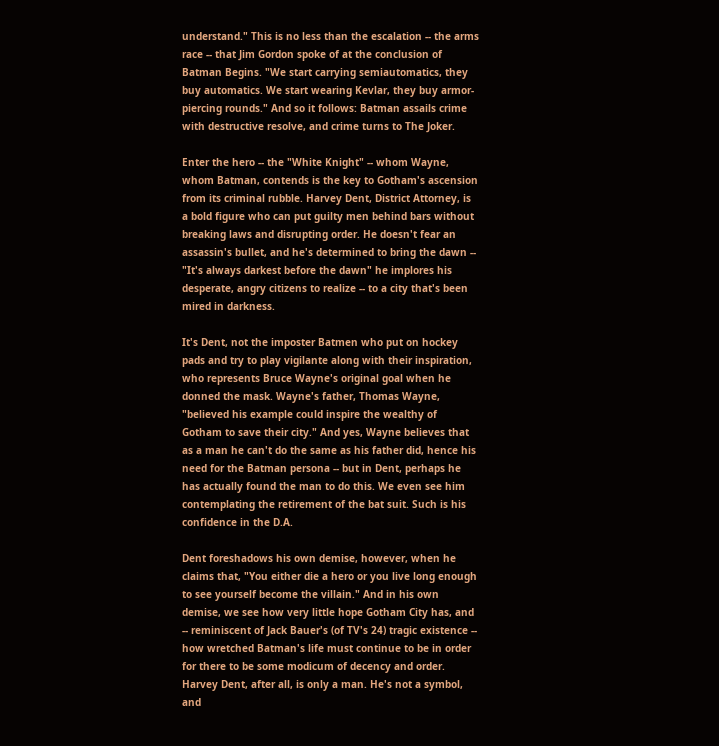understand." This is no less than the escalation -- the arms race -- that Jim Gordon spoke of at the conclusion of Batman Begins. "We start carrying semiautomatics, they buy automatics. We start wearing Kevlar, they buy armor-piercing rounds." And so it follows: Batman assails crime with destructive resolve, and crime turns to The Joker.

Enter the hero -- the "White Knight" -- whom Wayne, whom Batman, contends is the key to Gotham's ascension from its criminal rubble. Harvey Dent, District Attorney, is a bold figure who can put guilty men behind bars without breaking laws and disrupting order. He doesn't fear an assassin's bullet, and he's determined to bring the dawn -- "It's always darkest before the dawn" he implores his desperate, angry citizens to realize -- to a city that's been mired in darkness.

It's Dent, not the imposter Batmen who put on hockey pads and try to play vigilante along with their inspiration, who represents Bruce Wayne's original goal when he donned the mask. Wayne's father, Thomas Wayne, "believed his example could inspire the wealthy of Gotham to save their city." And yes, Wayne believes that as a man he can't do the same as his father did, hence his need for the Batman persona -- but in Dent, perhaps he has actually found the man to do this. We even see him contemplating the retirement of the bat suit. Such is his confidence in the D.A.

Dent foreshadows his own demise, however, when he claims that, "You either die a hero or you live long enough to see yourself become the villain." And in his own demise, we see how very little hope Gotham City has, and -- reminiscent of Jack Bauer's (of TV's 24) tragic existence -- how wretched Batman's life must continue to be in order for there to be some modicum of decency and order. Harvey Dent, after all, is only a man. He's not a symbol, and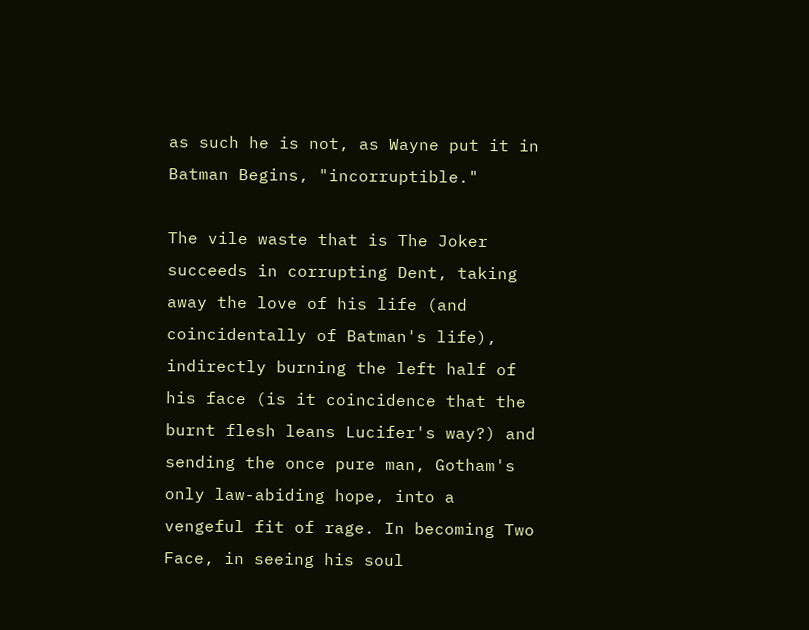as such he is not, as Wayne put it in Batman Begins, "incorruptible."

The vile waste that is The Joker succeeds in corrupting Dent, taking away the love of his life (and coincidentally of Batman's life), indirectly burning the left half of his face (is it coincidence that the burnt flesh leans Lucifer's way?) and sending the once pure man, Gotham's only law-abiding hope, into a vengeful fit of rage. In becoming Two Face, in seeing his soul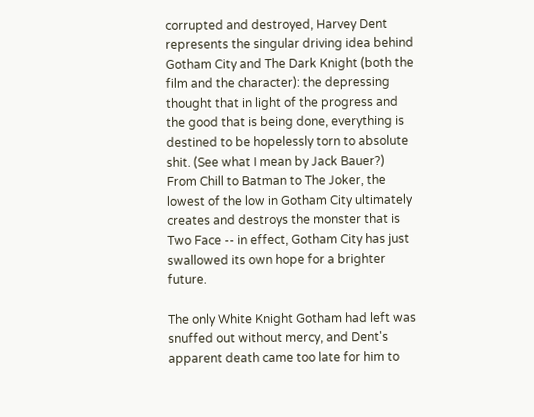corrupted and destroyed, Harvey Dent represents the singular driving idea behind Gotham City and The Dark Knight (both the film and the character): the depressing thought that in light of the progress and the good that is being done, everything is destined to be hopelessly torn to absolute shit. (See what I mean by Jack Bauer?) From Chill to Batman to The Joker, the lowest of the low in Gotham City ultimately creates and destroys the monster that is Two Face -- in effect, Gotham City has just swallowed its own hope for a brighter future.

The only White Knight Gotham had left was snuffed out without mercy, and Dent's apparent death came too late for him to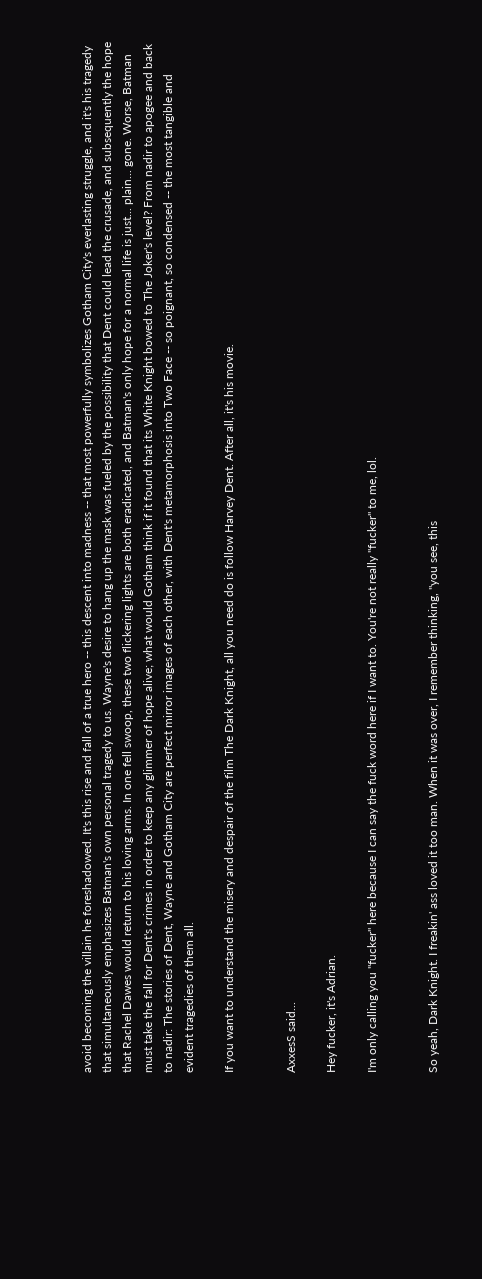avoid becoming the villain he foreshadowed. It's this rise and fall of a true hero -- this descent into madness -- that most powerfully symbolizes Gotham City's everlasting struggle, and it's his tragedy that simultaneously emphasizes Batman's own personal tragedy to us. Wayne's desire to hang up the mask was fueled by the possibility that Dent could lead the crusade, and subsequently the hope that Rachel Dawes would return to his loving arms. In one fell swoop, these two flickering lights are both eradicated, and Batman's only hope for a normal life is just... plain... gone. Worse, Batman must take the fall for Dent's crimes in order to keep any glimmer of hope alive; what would Gotham think if it found that its White Knight bowed to The Joker's level? From nadir to apogee and back to nadir: The stories of Dent, Wayne and Gotham City are perfect mirror images of each other, with Dent's metamorphosis into Two Face -- so poignant, so condensed -- the most tangible and evident tragedies of them all.

If you want to understand the misery and despair of the film The Dark Knight, all you need do is follow Harvey Dent. After all, it's his movie.


AxxesS said...

Hey fucker, it's Adrian.

I'm only calling you "fucker" here because I can say the fuck word here if I want to. You're not really "fucker" to me, lol.


So yeah, Dark Knight. I freakin' ass loved it too man. When it was over, I remember thinking, "you see, this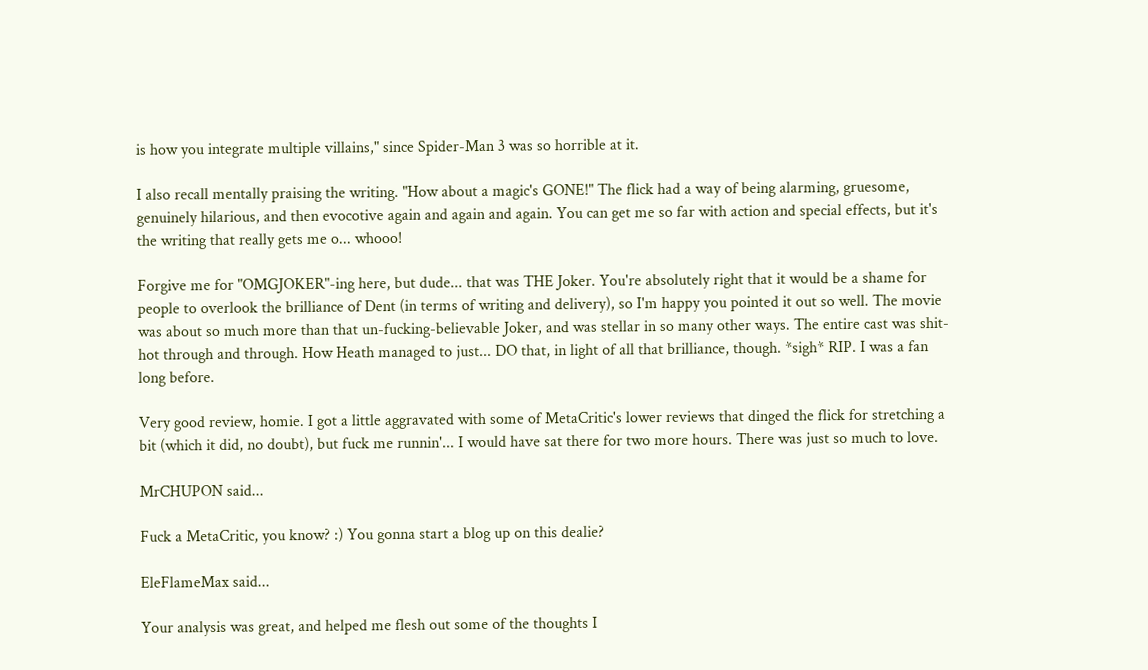is how you integrate multiple villains," since Spider-Man 3 was so horrible at it.

I also recall mentally praising the writing. "How about a magic's GONE!" The flick had a way of being alarming, gruesome, genuinely hilarious, and then evocotive again and again and again. You can get me so far with action and special effects, but it's the writing that really gets me o... whooo!

Forgive me for "OMGJOKER"-ing here, but dude... that was THE Joker. You're absolutely right that it would be a shame for people to overlook the brilliance of Dent (in terms of writing and delivery), so I'm happy you pointed it out so well. The movie was about so much more than that un-fucking-believable Joker, and was stellar in so many other ways. The entire cast was shit-hot through and through. How Heath managed to just... DO that, in light of all that brilliance, though. *sigh* RIP. I was a fan long before.

Very good review, homie. I got a little aggravated with some of MetaCritic's lower reviews that dinged the flick for stretching a bit (which it did, no doubt), but fuck me runnin'... I would have sat there for two more hours. There was just so much to love.

MrCHUPON said...

Fuck a MetaCritic, you know? :) You gonna start a blog up on this dealie?

EleFlameMax said...

Your analysis was great, and helped me flesh out some of the thoughts I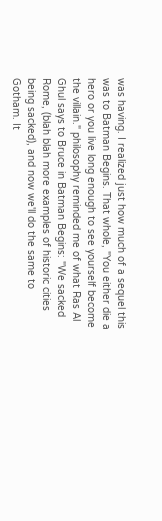was having. I realized just how much of a sequel this was to Batman Begins. That whole, "You either die a hero or you live long enough to see yourself become the villain." philosophy reminded me of what Ras Al Ghul says to Bruce in Batman Begins: "We sacked Rome, (blah blah more examples of historic cities being sacked), and now we'll do the same to Gotham. It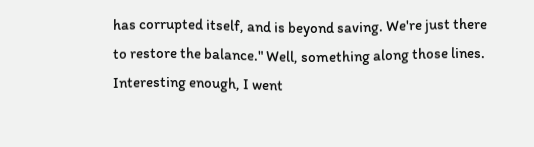has corrupted itself, and is beyond saving. We're just there to restore the balance." Well, something along those lines. Interesting enough, I went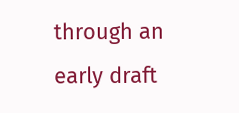through an early draft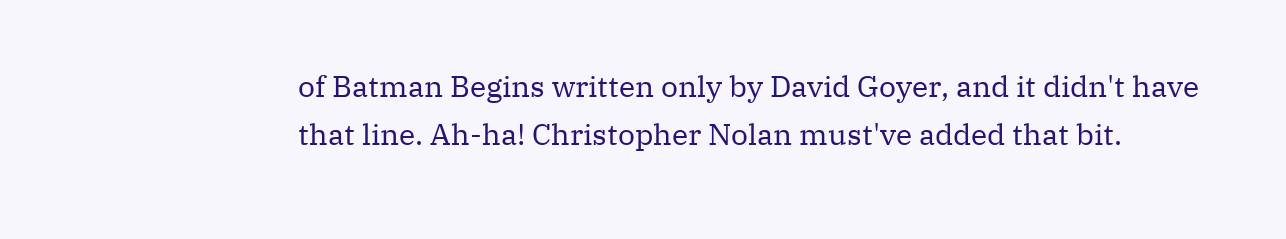of Batman Begins written only by David Goyer, and it didn't have that line. Ah-ha! Christopher Nolan must've added that bit.